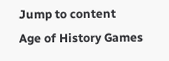Jump to content
Age of History Games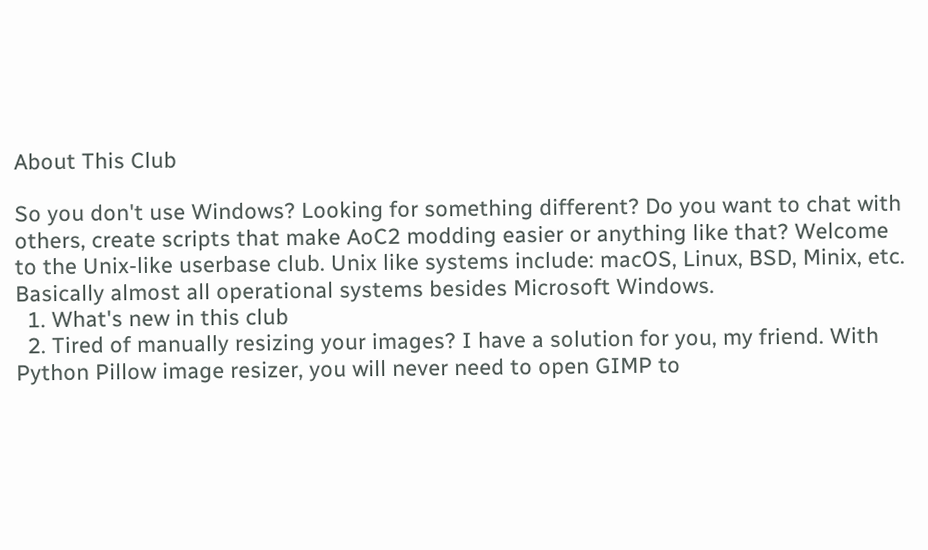About This Club

So you don't use Windows? Looking for something different? Do you want to chat with others, create scripts that make AoC2 modding easier or anything like that? Welcome to the Unix-like userbase club. Unix like systems include: macOS, Linux, BSD, Minix, etc. Basically almost all operational systems besides Microsoft Windows.
  1. What's new in this club
  2. Tired of manually resizing your images? I have a solution for you, my friend. With Python Pillow image resizer, you will never need to open GIMP to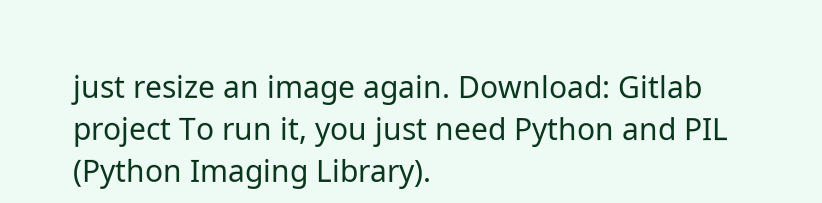just resize an image again. Download: Gitlab project To run it, you just need Python and PIL (Python Imaging Library).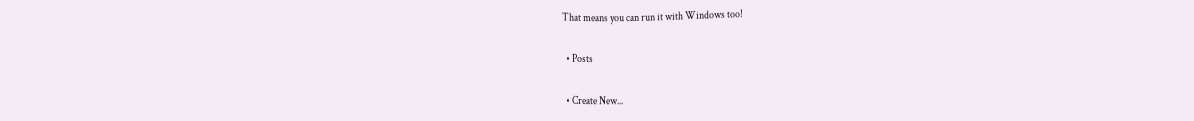That means you can run it with Windows too!

  • Posts

  • Create New...